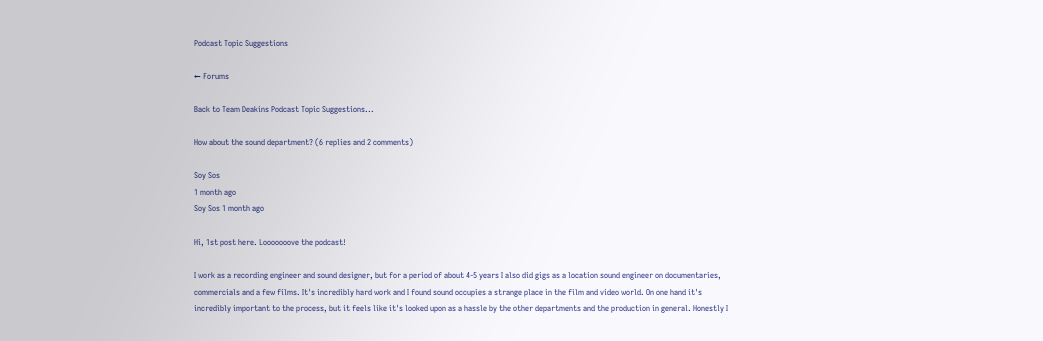Podcast Topic Suggestions

← Forums

Back to Team Deakins Podcast Topic Suggestions...

How about the sound department? (6 replies and 2 comments)

Soy Sos
1 month ago
Soy Sos 1 month ago

Hi, 1st post here. Looooooove the podcast!

I work as a recording engineer and sound designer, but for a period of about 4-5 years I also did gigs as a location sound engineer on documentaries, commercials and a few films. It's incredibly hard work and I found sound occupies a strange place in the film and video world. On one hand it's incredibly important to the process, but it feels like it's looked upon as a hassle by the other departments and the production in general. Honestly I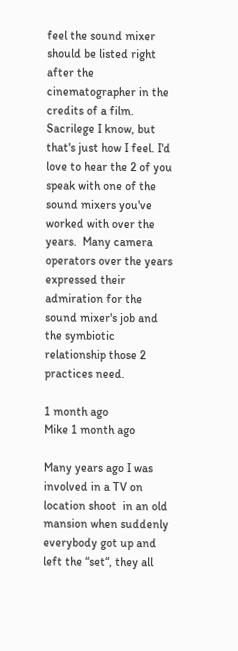feel the sound mixer should be listed right after the cinematographer in the credits of a film. Sacrilege I know, but that's just how I feel. I'd love to hear the 2 of you speak with one of the sound mixers you've worked with over the years.  Many camera operators over the years expressed their admiration for the sound mixer's job and the symbiotic relationship those 2 practices need.

1 month ago
Mike 1 month ago

Many years ago I was involved in a TV on location shoot  in an old mansion when suddenly everybody got up and left the “set“, they all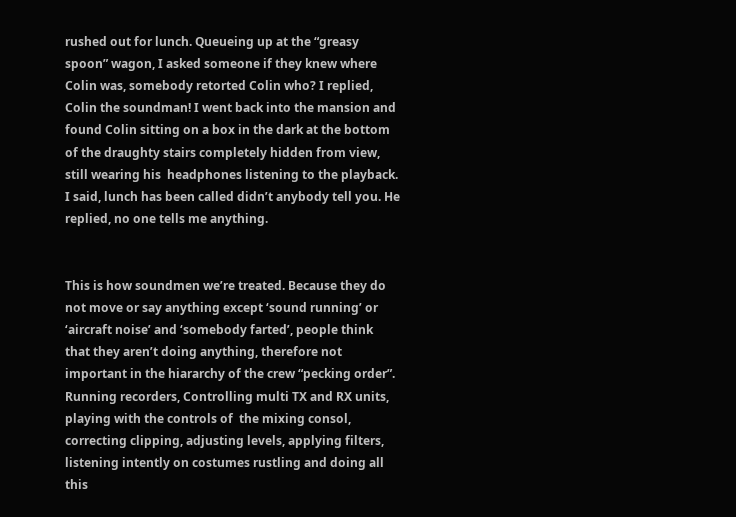rushed out for lunch. Queueing up at the “greasy spoon” wagon, I asked someone if they knew where Colin was, somebody retorted Colin who? I replied, Colin the soundman! I went back into the mansion and found Colin sitting on a box in the dark at the bottom of the draughty stairs completely hidden from view, still wearing his  headphones listening to the playback. I said, lunch has been called didn’t anybody tell you. He replied, no one tells me anything.


This is how soundmen we’re treated. Because they do not move or say anything except ‘sound running’ or ‘aircraft noise’ and ‘somebody farted’, people think that they aren’t doing anything, therefore not important in the hiararchy of the crew “pecking order”. Running recorders, Controlling multi TX and RX units, playing with the controls of  the mixing consol, correcting clipping, adjusting levels, applying filters, listening intently on costumes rustling and doing all this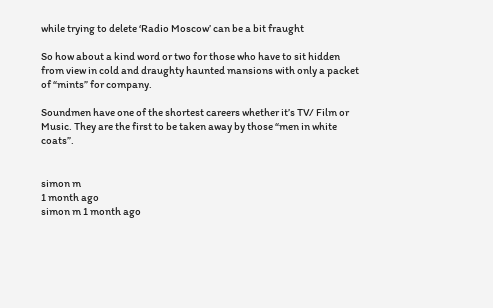while trying to delete ‘Radio Moscow’ can be a bit fraught

So how about a kind word or two for those who have to sit hidden from view in cold and draughty haunted mansions with only a packet of “mints” for company.

Soundmen have one of the shortest careers whether it’s TV/ Film or Music. They are the first to be taken away by those “men in white coats”.


simon m
1 month ago
simon m 1 month ago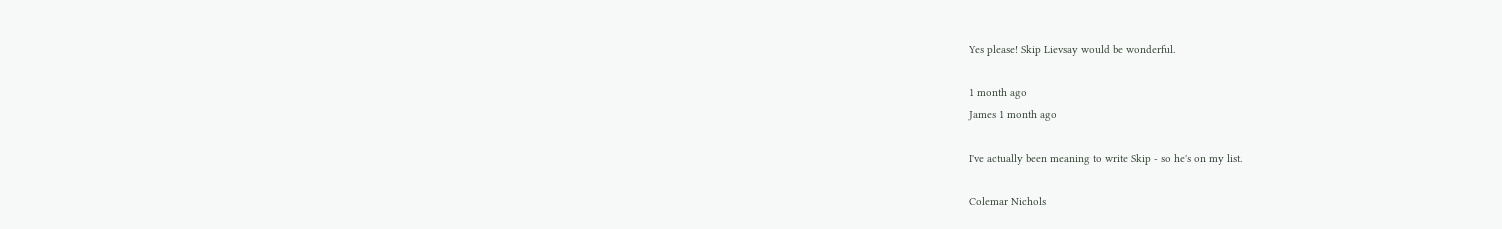Yes please! Skip Lievsay would be wonderful.

1 month ago
James 1 month ago

I've actually been meaning to write Skip - so he's on my list.

Colemar Nichols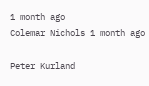1 month ago
Colemar Nichols 1 month ago

Peter Kurland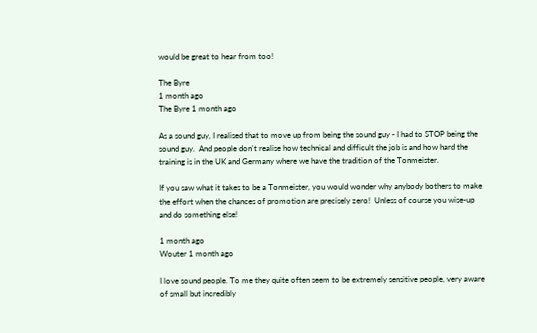would be great to hear from too!

The Byre
1 month ago
The Byre 1 month ago

As a sound guy, I realised that to move up from being the sound guy - I had to STOP being the sound guy.  And people don't realise how technical and difficult the job is and how hard the training is in the UK and Germany where we have the tradition of the Tonmeister.

If you saw what it takes to be a Tonmeister, you would wonder why anybody bothers to make the effort when the chances of promotion are precisely zero!  Unless of course you wise-up and do something else!

1 month ago
Wouter 1 month ago

I love sound people. To me they quite often seem to be extremely sensitive people, very aware of small but incredibly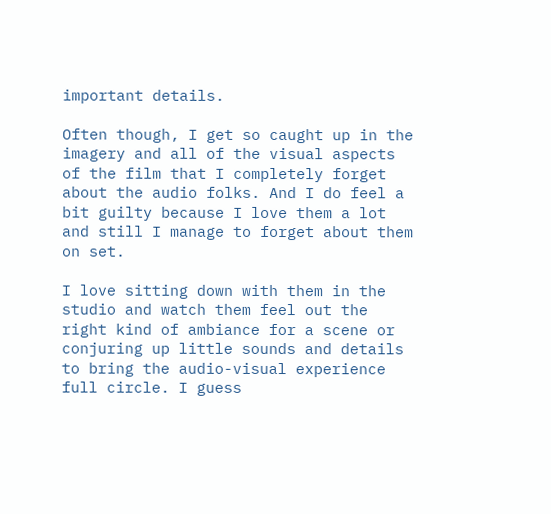important details.

Often though, I get so caught up in the imagery and all of the visual aspects of the film that I completely forget about the audio folks. And I do feel a bit guilty because I love them a lot and still I manage to forget about them on set.

I love sitting down with them in the studio and watch them feel out the right kind of ambiance for a scene or conjuring up little sounds and details to bring the audio-visual experience full circle. I guess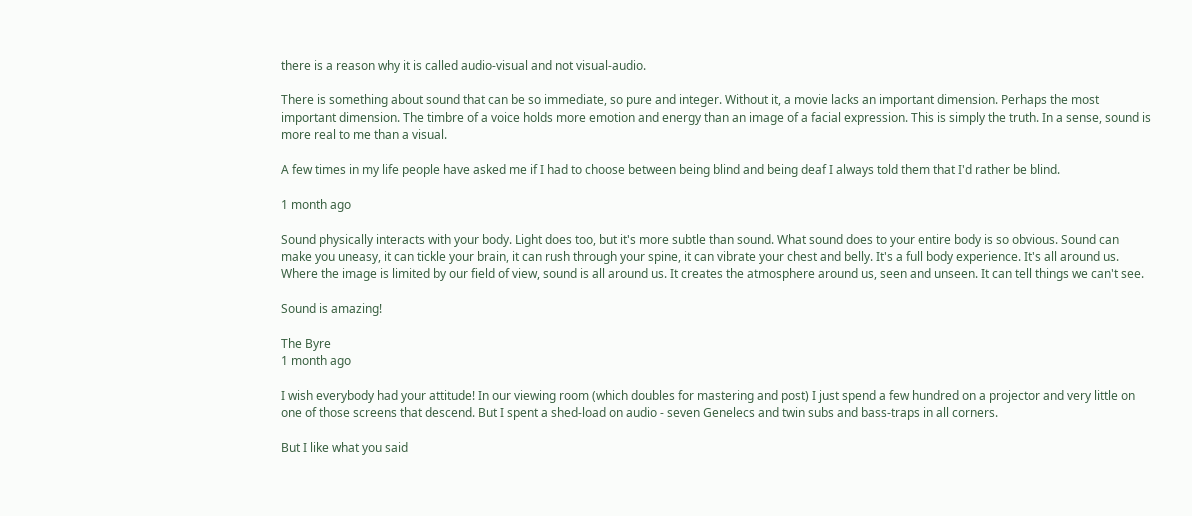there is a reason why it is called audio-visual and not visual-audio.

There is something about sound that can be so immediate, so pure and integer. Without it, a movie lacks an important dimension. Perhaps the most important dimension. The timbre of a voice holds more emotion and energy than an image of a facial expression. This is simply the truth. In a sense, sound is more real to me than a visual.

A few times in my life people have asked me if I had to choose between being blind and being deaf I always told them that I'd rather be blind.

1 month ago

Sound physically interacts with your body. Light does too, but it's more subtle than sound. What sound does to your entire body is so obvious. Sound can make you uneasy, it can tickle your brain, it can rush through your spine, it can vibrate your chest and belly. It's a full body experience. It's all around us. Where the image is limited by our field of view, sound is all around us. It creates the atmosphere around us, seen and unseen. It can tell things we can't see.

Sound is amazing!

The Byre
1 month ago

I wish everybody had your attitude! In our viewing room (which doubles for mastering and post) I just spend a few hundred on a projector and very little on one of those screens that descend. But I spent a shed-load on audio - seven Genelecs and twin subs and bass-traps in all corners.

But I like what you said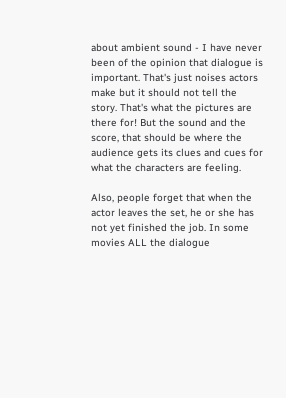about ambient sound - I have never been of the opinion that dialogue is important. That's just noises actors make but it should not tell the story. That's what the pictures are there for! But the sound and the score, that should be where the audience gets its clues and cues for what the characters are feeling.

Also, people forget that when the actor leaves the set, he or she has not yet finished the job. In some movies ALL the dialogue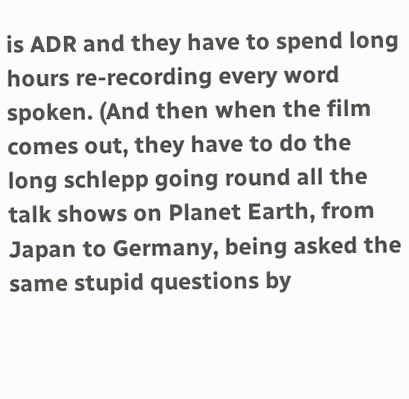is ADR and they have to spend long hours re-recording every word spoken. (And then when the film comes out, they have to do the long schlepp going round all the talk shows on Planet Earth, from Japan to Germany, being asked the same stupid questions by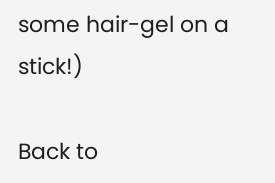some hair-gel on a stick!)

Back to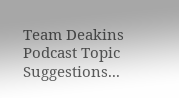Team Deakins Podcast Topic Suggestions...